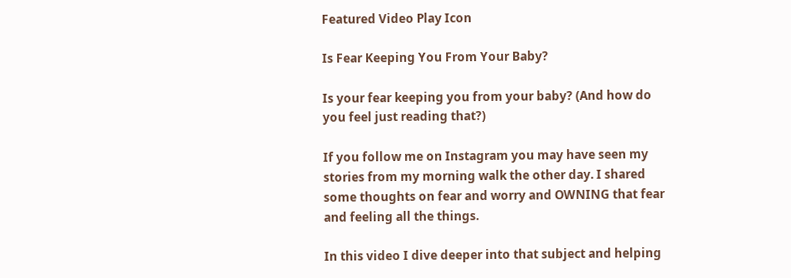Featured Video Play Icon

Is Fear Keeping You From Your Baby?

Is your fear keeping you from your baby? (And how do you feel just reading that?)

If you follow me on Instagram you may have seen my stories from my morning walk the other day. I shared some thoughts on fear and worry and OWNING that fear and feeling all the things.

In this video I dive deeper into that subject and helping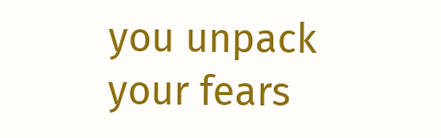you unpack your fears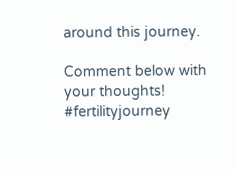around this journey.

Comment below with your thoughts! #fertilityjourney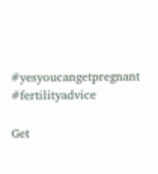#yesyoucangetpregnant #fertilityadvice

Get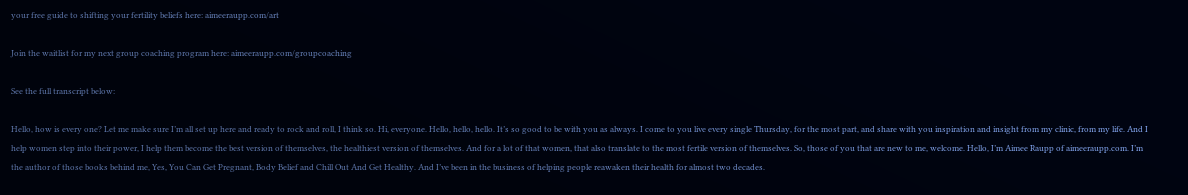your free guide to shifting your fertility beliefs here: aimeeraupp.com/art

Join the waitlist for my next group coaching program here: aimeeraupp.com/groupcoaching

See the full transcript below:

Hello, how is every one? Let me make sure I’m all set up here and ready to rock and roll, I think so. Hi, everyone. Hello, hello, hello. It’s so good to be with you as always. I come to you live every single Thursday, for the most part, and share with you inspiration and insight from my clinic, from my life. And I help women step into their power, I help them become the best version of themselves, the healthiest version of themselves. And for a lot of that women, that also translate to the most fertile version of themselves. So, those of you that are new to me, welcome. Hello, I’m Aimee Raupp of aimeeraupp.com. I’m the author of those books behind me, Yes, You Can Get Pregnant, Body Belief and Chill Out And Get Healthy. And I’ve been in the business of helping people reawaken their health for almost two decades.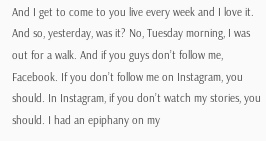And I get to come to you live every week and I love it. And so, yesterday, was it? No, Tuesday morning, I was out for a walk. And if you guys don’t follow me, Facebook. If you don’t follow me on Instagram, you should. In Instagram, if you don’t watch my stories, you should. I had an epiphany on my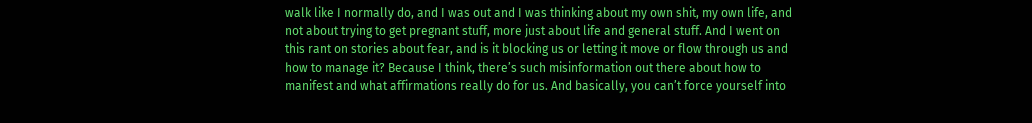walk like I normally do, and I was out and I was thinking about my own shit, my own life, and not about trying to get pregnant stuff, more just about life and general stuff. And I went on this rant on stories about fear, and is it blocking us or letting it move or flow through us and how to manage it? Because I think, there’s such misinformation out there about how to manifest and what affirmations really do for us. And basically, you can’t force yourself into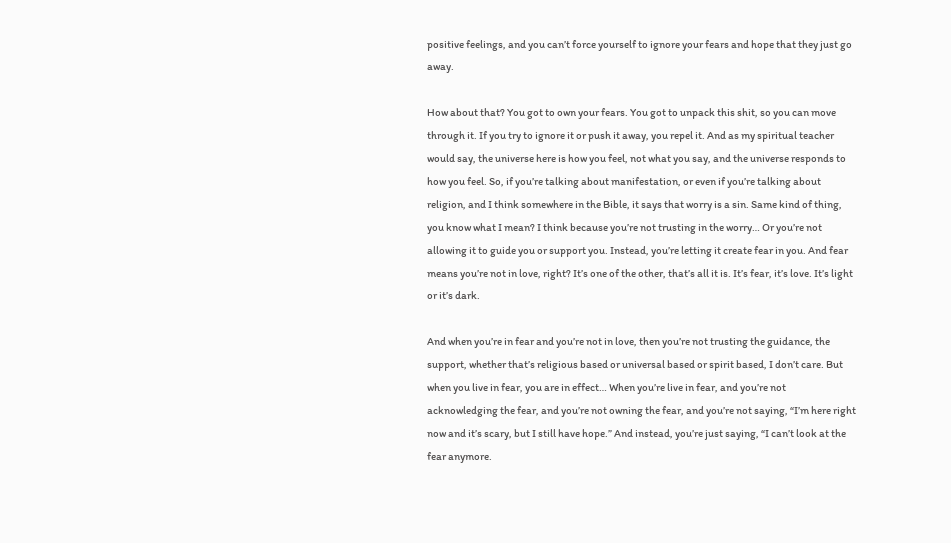positive feelings, and you can’t force yourself to ignore your fears and hope that they just go away.

How about that? You got to own your fears. You got to unpack this shit, so you can move through it. If you try to ignore it or push it away, you repel it. And as my spiritual teacher would say, the universe here is how you feel, not what you say, and the universe responds to how you feel. So, if you’re talking about manifestation, or even if you’re talking about religion, and I think somewhere in the Bible, it says that worry is a sin. Same kind of thing, you know what I mean? I think because you’re not trusting in the worry… Or you’re not allowing it to guide you or support you. Instead, you’re letting it create fear in you. And fear means you’re not in love, right? It’s one of the other, that’s all it is. It’s fear, it’s love. It’s light or it’s dark.

And when you’re in fear and you’re not in love, then you’re not trusting the guidance, the support, whether that’s religious based or universal based or spirit based, I don’t care. But when you live in fear, you are in effect… When you’re live in fear, and you’re not acknowledging the fear, and you’re not owning the fear, and you’re not saying, “I’m here right now and it’s scary, but I still have hope.” And instead, you’re just saying, “I can’t look at the fear anymore.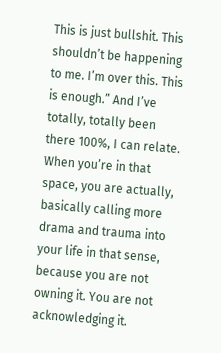This is just bullshit. This shouldn’t be happening to me. I’m over this. This is enough.” And I’ve totally, totally been there 100%, I can relate. When you’re in that space, you are actually, basically calling more drama and trauma into your life in that sense, because you are not owning it. You are not acknowledging it.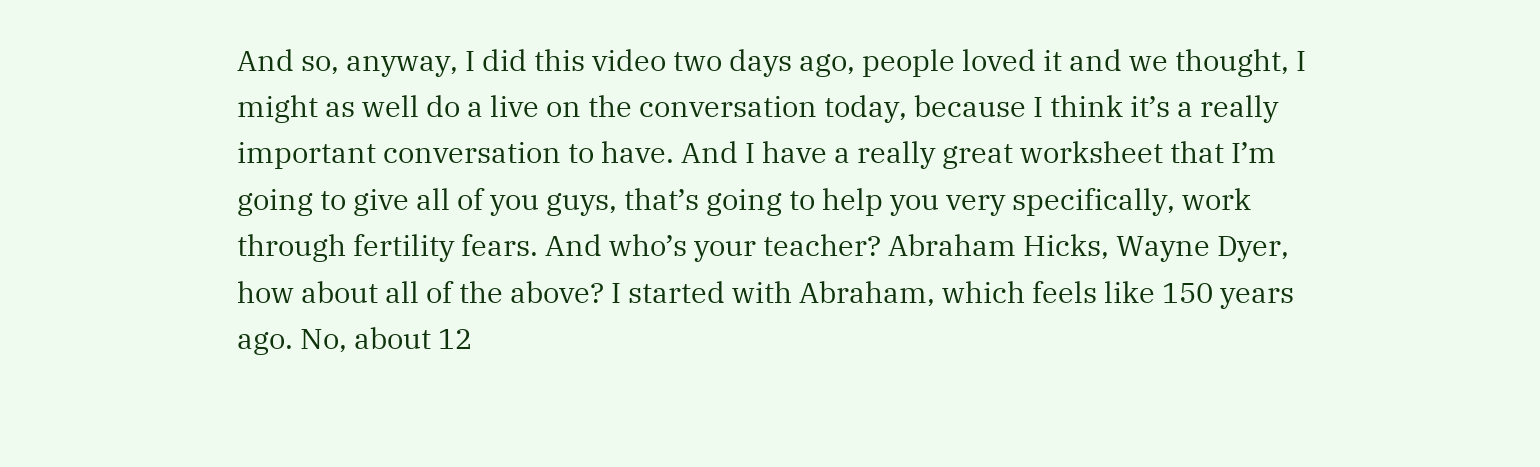And so, anyway, I did this video two days ago, people loved it and we thought, I might as well do a live on the conversation today, because I think it’s a really important conversation to have. And I have a really great worksheet that I’m going to give all of you guys, that’s going to help you very specifically, work through fertility fears. And who’s your teacher? Abraham Hicks, Wayne Dyer, how about all of the above? I started with Abraham, which feels like 150 years ago. No, about 12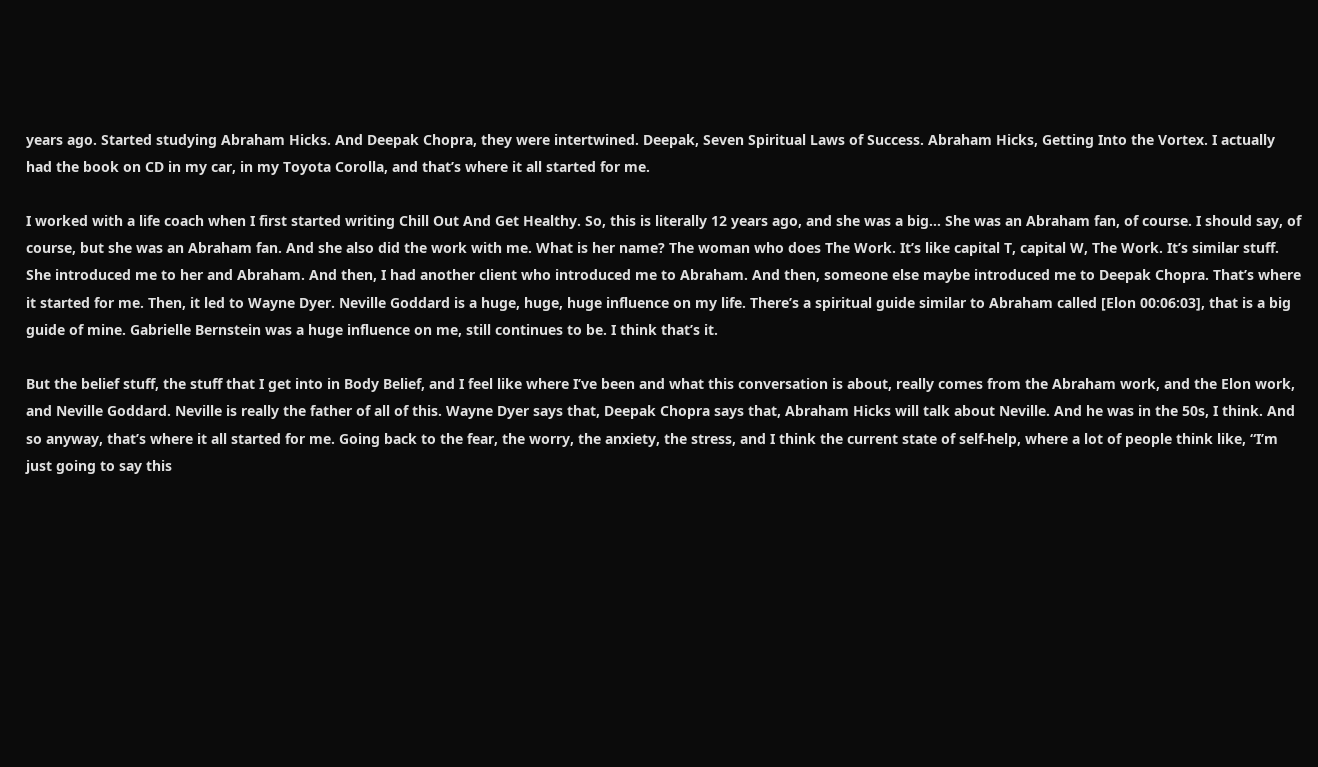years ago. Started studying Abraham Hicks. And Deepak Chopra, they were intertwined. Deepak, Seven Spiritual Laws of Success. Abraham Hicks, Getting Into the Vortex. I actually had the book on CD in my car, in my Toyota Corolla, and that’s where it all started for me.

I worked with a life coach when I first started writing Chill Out And Get Healthy. So, this is literally 12 years ago, and she was a big… She was an Abraham fan, of course. I should say, of course, but she was an Abraham fan. And she also did the work with me. What is her name? The woman who does The Work. It’s like capital T, capital W, The Work. It’s similar stuff. She introduced me to her and Abraham. And then, I had another client who introduced me to Abraham. And then, someone else maybe introduced me to Deepak Chopra. That’s where it started for me. Then, it led to Wayne Dyer. Neville Goddard is a huge, huge, huge influence on my life. There’s a spiritual guide similar to Abraham called [Elon 00:06:03], that is a big guide of mine. Gabrielle Bernstein was a huge influence on me, still continues to be. I think that’s it.

But the belief stuff, the stuff that I get into in Body Belief, and I feel like where I’ve been and what this conversation is about, really comes from the Abraham work, and the Elon work, and Neville Goddard. Neville is really the father of all of this. Wayne Dyer says that, Deepak Chopra says that, Abraham Hicks will talk about Neville. And he was in the 50s, I think. And so anyway, that’s where it all started for me. Going back to the fear, the worry, the anxiety, the stress, and I think the current state of self-help, where a lot of people think like, “I’m just going to say this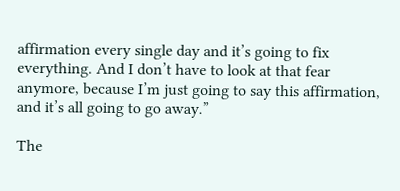affirmation every single day and it’s going to fix everything. And I don’t have to look at that fear anymore, because I’m just going to say this affirmation, and it’s all going to go away.”

The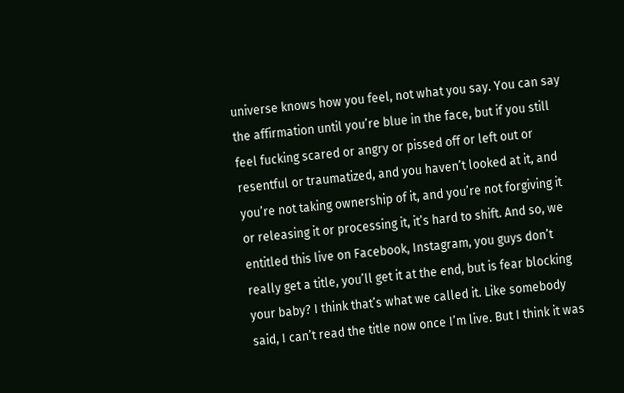universe knows how you feel, not what you say. You can say the affirmation until you’re blue in the face, but if you still feel fucking scared or angry or pissed off or left out or resentful or traumatized, and you haven’t looked at it, and you’re not taking ownership of it, and you’re not forgiving it or releasing it or processing it, it’s hard to shift. And so, we entitled this live on Facebook, Instagram, you guys don’t really get a title, you’ll get it at the end, but is fear blocking your baby? I think that’s what we called it. Like somebody said, I can’t read the title now once I’m live. But I think it was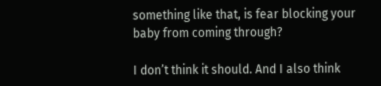something like that, is fear blocking your baby from coming through?

I don’t think it should. And I also think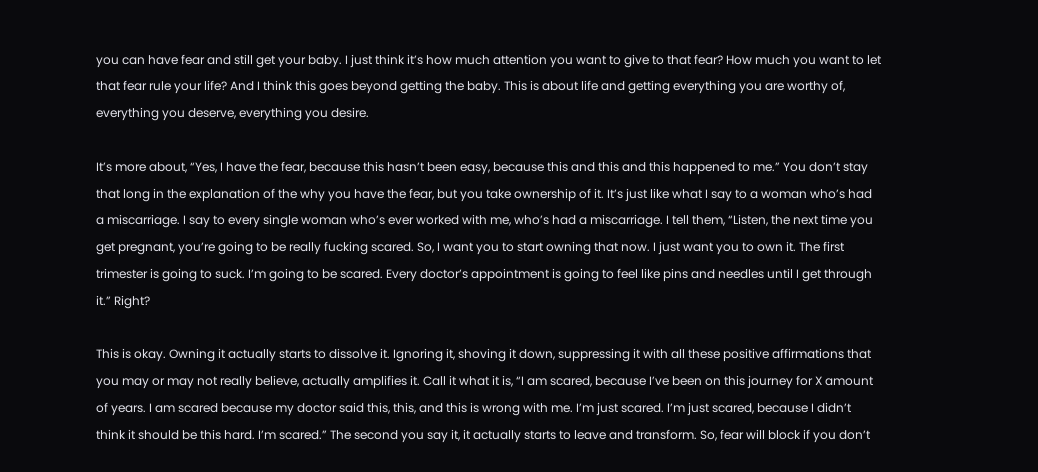you can have fear and still get your baby. I just think it’s how much attention you want to give to that fear? How much you want to let that fear rule your life? And I think this goes beyond getting the baby. This is about life and getting everything you are worthy of, everything you deserve, everything you desire.

It’s more about, “Yes, I have the fear, because this hasn’t been easy, because this and this and this happened to me.” You don’t stay that long in the explanation of the why you have the fear, but you take ownership of it. It’s just like what I say to a woman who’s had a miscarriage. I say to every single woman who’s ever worked with me, who’s had a miscarriage. I tell them, “Listen, the next time you get pregnant, you’re going to be really fucking scared. So, I want you to start owning that now. I just want you to own it. The first trimester is going to suck. I’m going to be scared. Every doctor’s appointment is going to feel like pins and needles until I get through it.” Right?

This is okay. Owning it actually starts to dissolve it. Ignoring it, shoving it down, suppressing it with all these positive affirmations that you may or may not really believe, actually amplifies it. Call it what it is, “I am scared, because I’ve been on this journey for X amount of years. I am scared because my doctor said this, this, and this is wrong with me. I’m just scared. I’m just scared, because I didn’t think it should be this hard. I’m scared.” The second you say it, it actually starts to leave and transform. So, fear will block if you don’t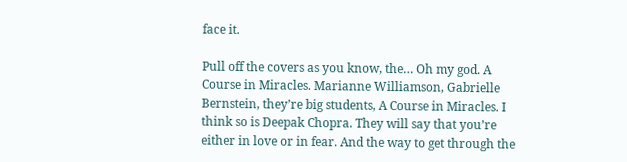face it.

Pull off the covers as you know, the… Oh my god. A Course in Miracles. Marianne Williamson, Gabrielle Bernstein, they’re big students, A Course in Miracles. I think so is Deepak Chopra. They will say that you’re either in love or in fear. And the way to get through the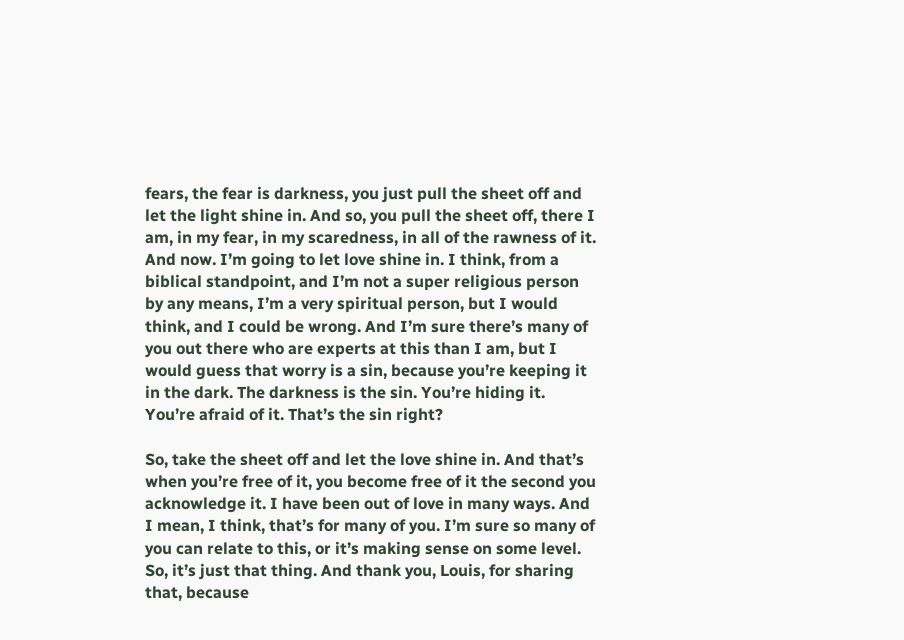fears, the fear is darkness, you just pull the sheet off and let the light shine in. And so, you pull the sheet off, there I am, in my fear, in my scaredness, in all of the rawness of it. And now. I’m going to let love shine in. I think, from a biblical standpoint, and I’m not a super religious person by any means, I’m a very spiritual person, but I would think, and I could be wrong. And I’m sure there’s many of you out there who are experts at this than I am, but I would guess that worry is a sin, because you’re keeping it in the dark. The darkness is the sin. You’re hiding it. You’re afraid of it. That’s the sin right?

So, take the sheet off and let the love shine in. And that’s when you’re free of it, you become free of it the second you acknowledge it. I have been out of love in many ways. And I mean, I think, that’s for many of you. I’m sure so many of you can relate to this, or it’s making sense on some level. So, it’s just that thing. And thank you, Louis, for sharing that, because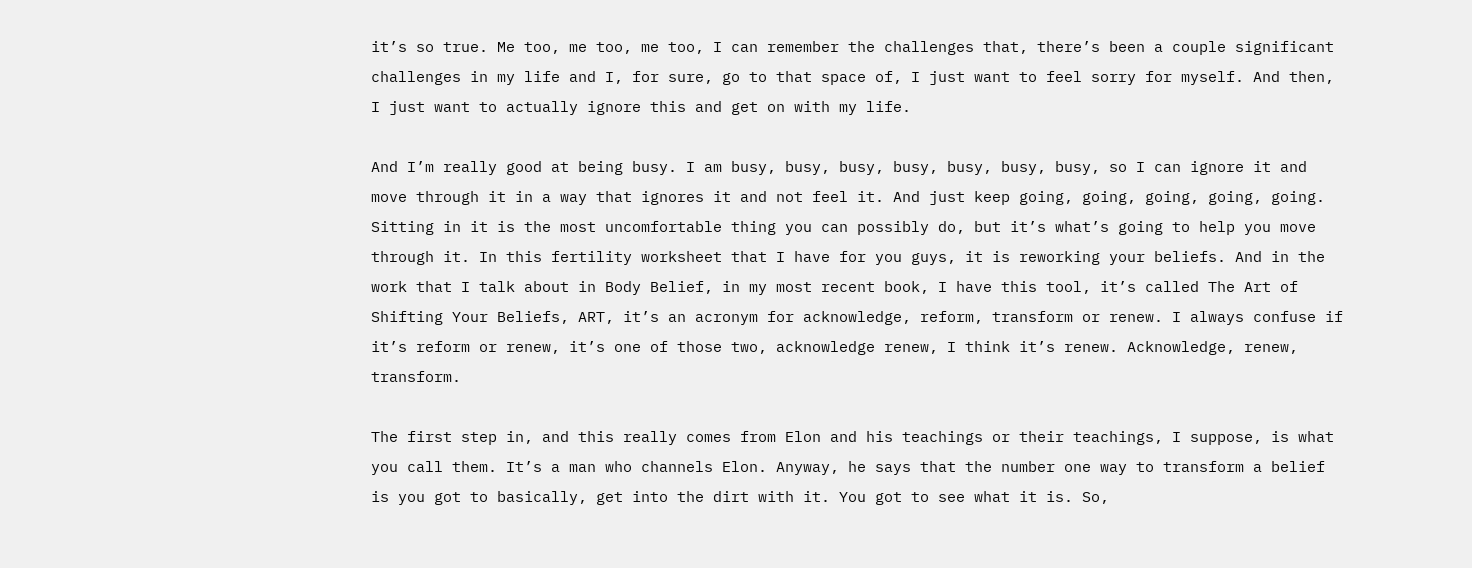it’s so true. Me too, me too, me too, I can remember the challenges that, there’s been a couple significant challenges in my life and I, for sure, go to that space of, I just want to feel sorry for myself. And then, I just want to actually ignore this and get on with my life.

And I’m really good at being busy. I am busy, busy, busy, busy, busy, busy, busy, so I can ignore it and move through it in a way that ignores it and not feel it. And just keep going, going, going, going, going. Sitting in it is the most uncomfortable thing you can possibly do, but it’s what’s going to help you move through it. In this fertility worksheet that I have for you guys, it is reworking your beliefs. And in the work that I talk about in Body Belief, in my most recent book, I have this tool, it’s called The Art of Shifting Your Beliefs, ART, it’s an acronym for acknowledge, reform, transform or renew. I always confuse if it’s reform or renew, it’s one of those two, acknowledge renew, I think it’s renew. Acknowledge, renew, transform.

The first step in, and this really comes from Elon and his teachings or their teachings, I suppose, is what you call them. It’s a man who channels Elon. Anyway, he says that the number one way to transform a belief is you got to basically, get into the dirt with it. You got to see what it is. So,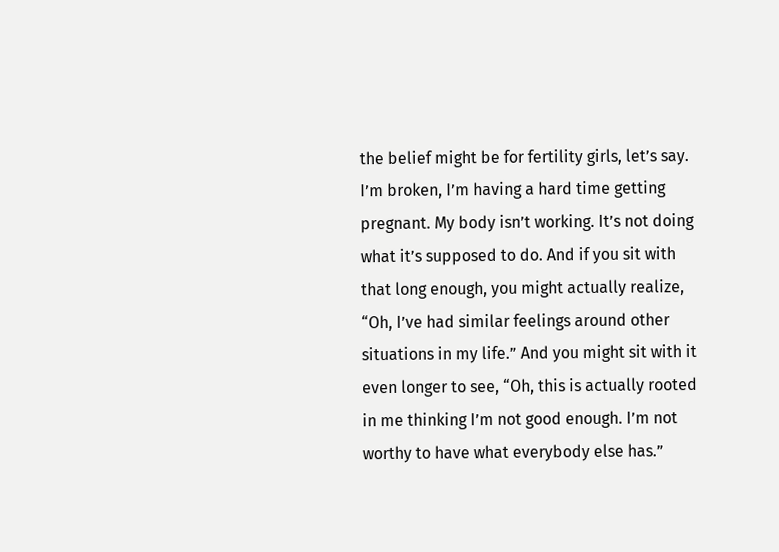the belief might be for fertility girls, let’s say. I’m broken, I’m having a hard time getting pregnant. My body isn’t working. It’s not doing what it’s supposed to do. And if you sit with that long enough, you might actually realize, “Oh, I’ve had similar feelings around other situations in my life.” And you might sit with it even longer to see, “Oh, this is actually rooted in me thinking I’m not good enough. I’m not worthy to have what everybody else has.”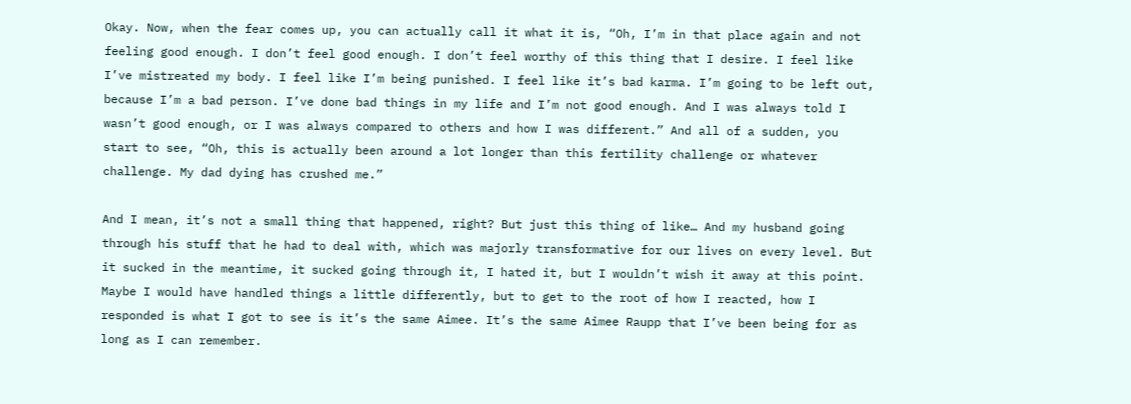Okay. Now, when the fear comes up, you can actually call it what it is, “Oh, I’m in that place again and not feeling good enough. I don’t feel good enough. I don’t feel worthy of this thing that I desire. I feel like I’ve mistreated my body. I feel like I’m being punished. I feel like it’s bad karma. I’m going to be left out, because I’m a bad person. I’ve done bad things in my life and I’m not good enough. And I was always told I wasn’t good enough, or I was always compared to others and how I was different.” And all of a sudden, you start to see, “Oh, this is actually been around a lot longer than this fertility challenge or whatever challenge. My dad dying has crushed me.”

And I mean, it’s not a small thing that happened, right? But just this thing of like… And my husband going through his stuff that he had to deal with, which was majorly transformative for our lives on every level. But it sucked in the meantime, it sucked going through it, I hated it, but I wouldn’t wish it away at this point. Maybe I would have handled things a little differently, but to get to the root of how I reacted, how I responded is what I got to see is it’s the same Aimee. It’s the same Aimee Raupp that I’ve been being for as long as I can remember.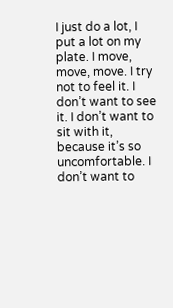I just do a lot, I put a lot on my plate. I move, move, move. I try not to feel it. I don’t want to see it. I don’t want to sit with it, because it’s so uncomfortable. I don’t want to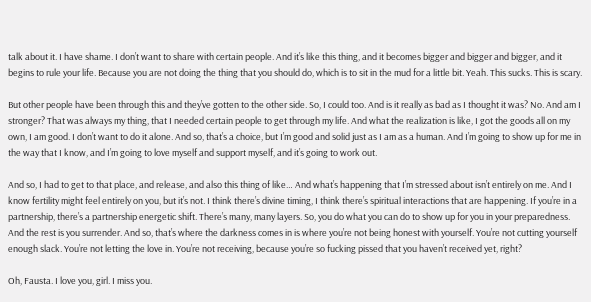talk about it. I have shame. I don’t want to share with certain people. And it’s like this thing, and it becomes bigger and bigger and bigger, and it begins to rule your life. Because you are not doing the thing that you should do, which is to sit in the mud for a little bit. Yeah. This sucks. This is scary.

But other people have been through this and they’ve gotten to the other side. So, I could too. And is it really as bad as I thought it was? No. And am I stronger? That was always my thing, that I needed certain people to get through my life. And what the realization is like, I got the goods all on my own, I am good. I don’t want to do it alone. And so, that’s a choice, but I’m good and solid just as I am as a human. And I’m going to show up for me in the way that I know, and I’m going to love myself and support myself, and it’s going to work out.

And so, I had to get to that place, and release, and also this thing of like… And what’s happening that I’m stressed about isn’t entirely on me. And I know fertility might feel entirely on you, but it’s not. I think there’s divine timing, I think there’s spiritual interactions that are happening. If you’re in a partnership, there’s a partnership energetic shift. There’s many, many layers. So, you do what you can do to show up for you in your preparedness. And the rest is you surrender. And so, that’s where the darkness comes in is where you’re not being honest with yourself. You’re not cutting yourself enough slack. You’re not letting the love in. You’re not receiving, because you’re so fucking pissed that you haven’t received yet, right?

Oh, Fausta. I love you, girl. I miss you.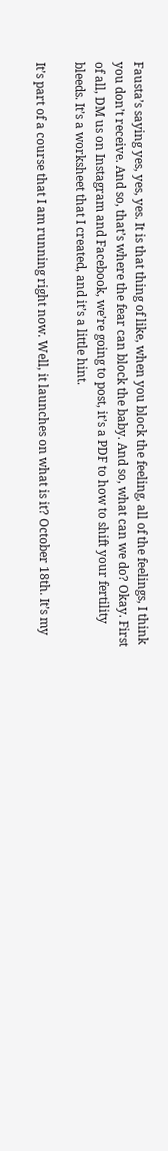Fausta’s saying yes, yes, yes. It is that thing of like, when you block the feeling, all of the feelings, I think you don’t receive. And so, that’s where the fear can block the baby. And so, what can we do? Okay. First of all, DM us on Instagram and Facebook, we’re going to post, it’s a PDF to how to shift your fertility bleeds. It’s a worksheet that I created, and it’s a little hint.

It’s part of a course that I am running right now. Well, it launches on what is it? October 18th. It’s my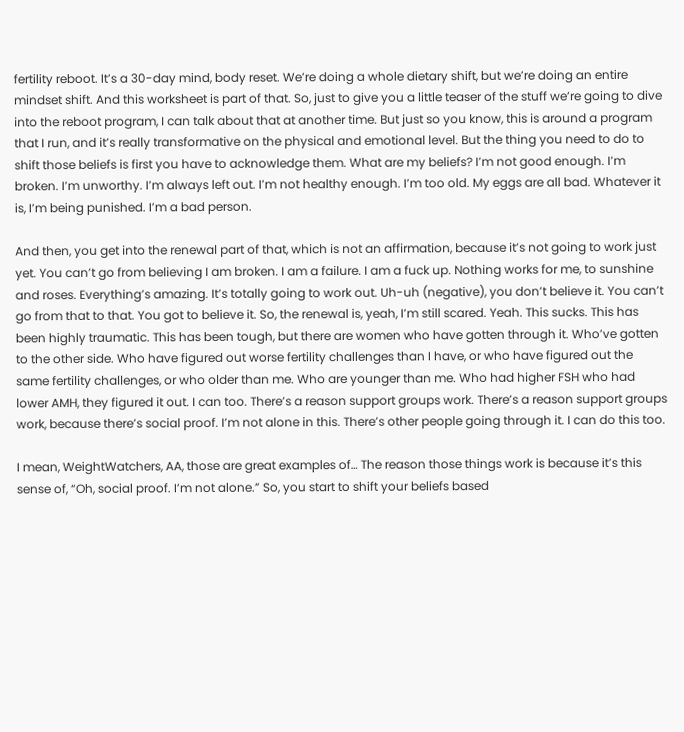fertility reboot. It’s a 30-day mind, body reset. We’re doing a whole dietary shift, but we’re doing an entire mindset shift. And this worksheet is part of that. So, just to give you a little teaser of the stuff we’re going to dive into the reboot program, I can talk about that at another time. But just so you know, this is around a program that I run, and it’s really transformative on the physical and emotional level. But the thing you need to do to shift those beliefs is first you have to acknowledge them. What are my beliefs? I’m not good enough. I’m broken. I’m unworthy. I’m always left out. I’m not healthy enough. I’m too old. My eggs are all bad. Whatever it is, I’m being punished. I’m a bad person.

And then, you get into the renewal part of that, which is not an affirmation, because it’s not going to work just yet. You can’t go from believing I am broken. I am a failure. I am a fuck up. Nothing works for me, to sunshine and roses. Everything’s amazing. It’s totally going to work out. Uh-uh (negative), you don’t believe it. You can’t go from that to that. You got to believe it. So, the renewal is, yeah, I’m still scared. Yeah. This sucks. This has been highly traumatic. This has been tough, but there are women who have gotten through it. Who’ve gotten to the other side. Who have figured out worse fertility challenges than I have, or who have figured out the same fertility challenges, or who older than me. Who are younger than me. Who had higher FSH who had lower AMH, they figured it out. I can too. There’s a reason support groups work. There’s a reason support groups work, because there’s social proof. I’m not alone in this. There’s other people going through it. I can do this too.

I mean, WeightWatchers, AA, those are great examples of… The reason those things work is because it’s this sense of, “Oh, social proof. I’m not alone.” So, you start to shift your beliefs based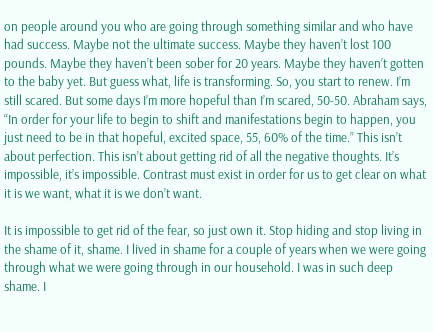on people around you who are going through something similar and who have had success. Maybe not the ultimate success. Maybe they haven’t lost 100 pounds. Maybe they haven’t been sober for 20 years. Maybe they haven’t gotten to the baby yet. But guess what, life is transforming. So, you start to renew. I’m still scared. But some days I’m more hopeful than I’m scared, 50-50. Abraham says, “In order for your life to begin to shift and manifestations begin to happen, you just need to be in that hopeful, excited space, 55, 60% of the time.” This isn’t about perfection. This isn’t about getting rid of all the negative thoughts. It’s impossible, it’s impossible. Contrast must exist in order for us to get clear on what it is we want, what it is we don’t want.

It is impossible to get rid of the fear, so just own it. Stop hiding and stop living in the shame of it, shame. I lived in shame for a couple of years when we were going through what we were going through in our household. I was in such deep shame. I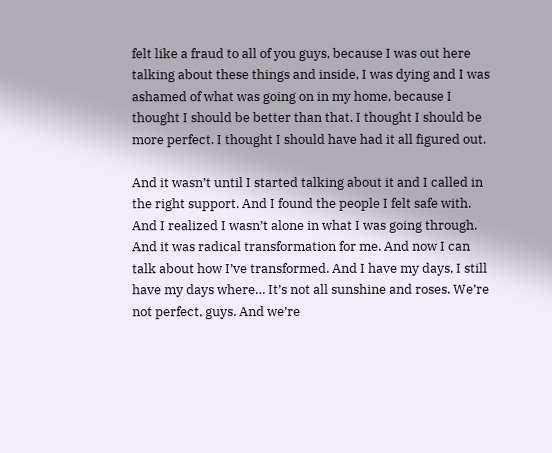felt like a fraud to all of you guys, because I was out here talking about these things and inside, I was dying and I was ashamed of what was going on in my home, because I thought I should be better than that. I thought I should be more perfect. I thought I should have had it all figured out.

And it wasn’t until I started talking about it and I called in the right support. And I found the people I felt safe with. And I realized I wasn’t alone in what I was going through. And it was radical transformation for me. And now I can talk about how I’ve transformed. And I have my days, I still have my days where… It’s not all sunshine and roses. We’re not perfect, guys. And we’re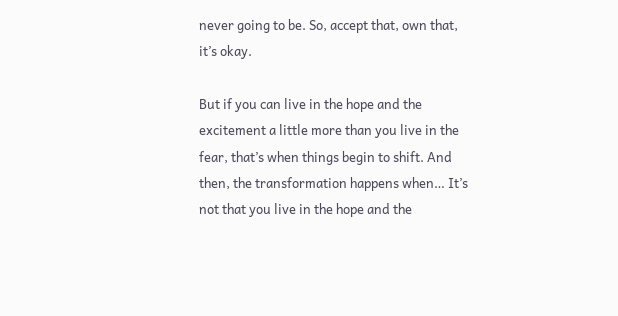never going to be. So, accept that, own that, it’s okay.

But if you can live in the hope and the excitement a little more than you live in the fear, that’s when things begin to shift. And then, the transformation happens when… It’s not that you live in the hope and the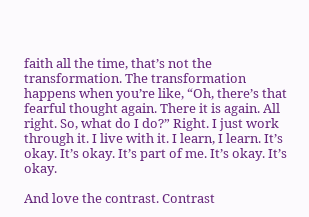faith all the time, that’s not the transformation. The transformation happens when you’re like, “Oh, there’s that fearful thought again. There it is again. All right. So, what do I do?” Right. I just work through it. I live with it. I learn, I learn. It’s okay. It’s okay. It’s part of me. It’s okay. It’s okay.

And love the contrast. Contrast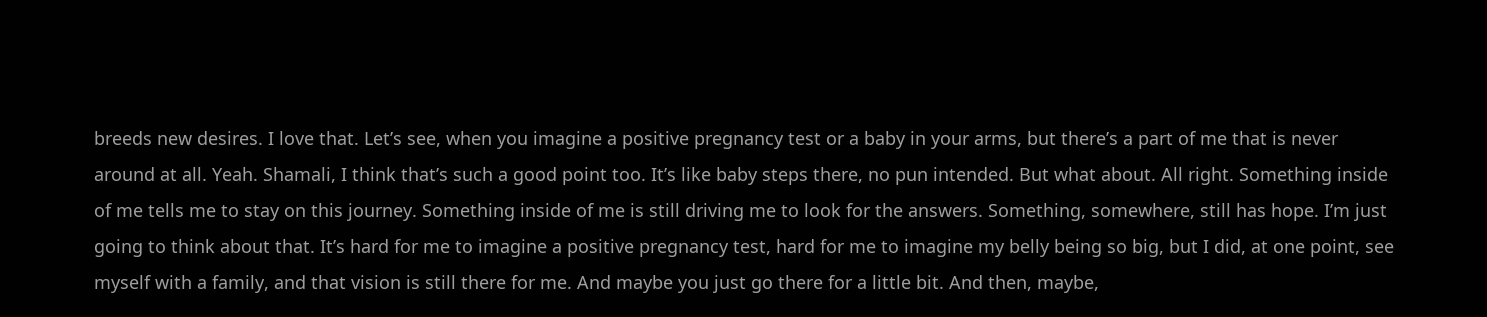breeds new desires. I love that. Let’s see, when you imagine a positive pregnancy test or a baby in your arms, but there’s a part of me that is never around at all. Yeah. Shamali, I think that’s such a good point too. It’s like baby steps there, no pun intended. But what about. All right. Something inside of me tells me to stay on this journey. Something inside of me is still driving me to look for the answers. Something, somewhere, still has hope. I’m just going to think about that. It’s hard for me to imagine a positive pregnancy test, hard for me to imagine my belly being so big, but I did, at one point, see myself with a family, and that vision is still there for me. And maybe you just go there for a little bit. And then, maybe,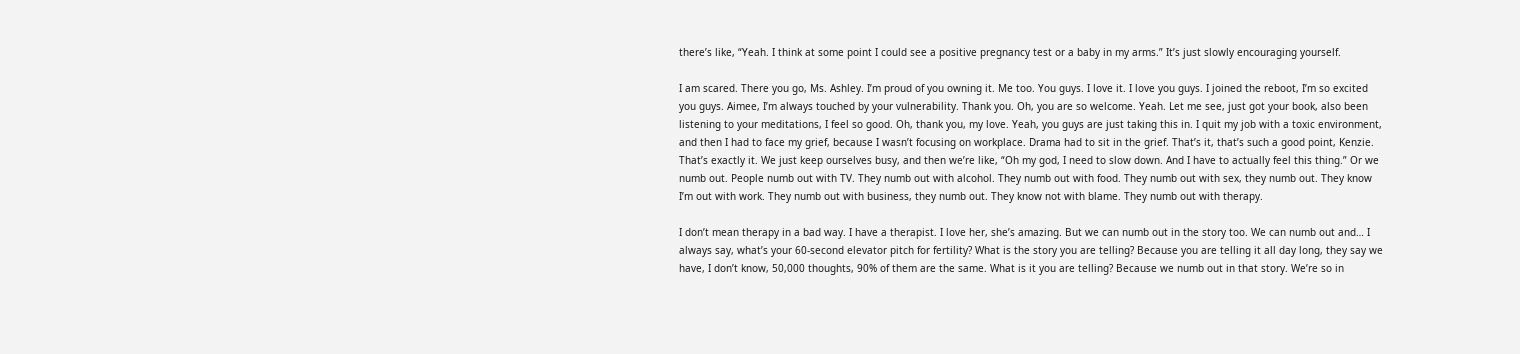there’s like, “Yeah. I think at some point I could see a positive pregnancy test or a baby in my arms.” It’s just slowly encouraging yourself.

I am scared. There you go, Ms. Ashley. I’m proud of you owning it. Me too. You guys. I love it. I love you guys. I joined the reboot, I’m so excited you guys. Aimee, I’m always touched by your vulnerability. Thank you. Oh, you are so welcome. Yeah. Let me see, just got your book, also been listening to your meditations, I feel so good. Oh, thank you, my love. Yeah, you guys are just taking this in. I quit my job with a toxic environment, and then I had to face my grief, because I wasn’t focusing on workplace. Drama had to sit in the grief. That’s it, that’s such a good point, Kenzie. That’s exactly it. We just keep ourselves busy, and then we’re like, “Oh my god, I need to slow down. And I have to actually feel this thing.” Or we numb out. People numb out with TV. They numb out with alcohol. They numb out with food. They numb out with sex, they numb out. They know I’m out with work. They numb out with business, they numb out. They know not with blame. They numb out with therapy.

I don’t mean therapy in a bad way. I have a therapist. I love her, she’s amazing. But we can numb out in the story too. We can numb out and… I always say, what’s your 60-second elevator pitch for fertility? What is the story you are telling? Because you are telling it all day long, they say we have, I don’t know, 50,000 thoughts, 90% of them are the same. What is it you are telling? Because we numb out in that story. We’re so in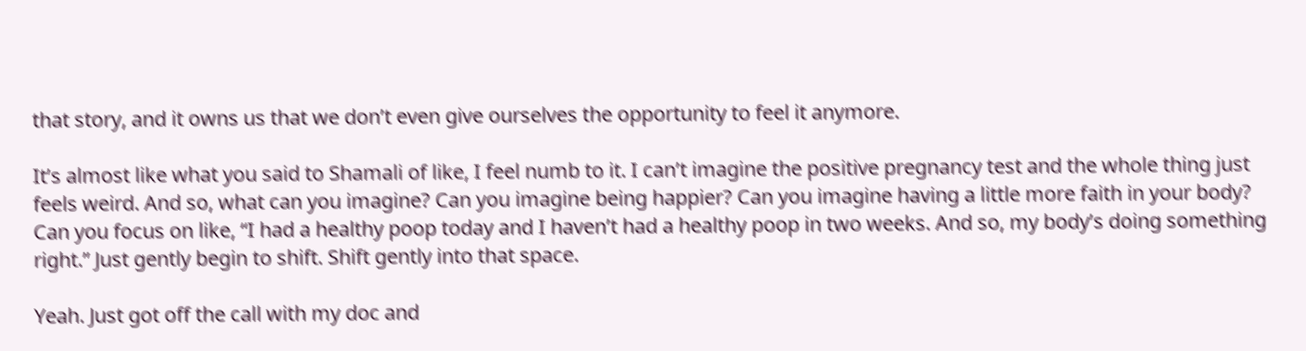that story, and it owns us that we don’t even give ourselves the opportunity to feel it anymore.

It’s almost like what you said to Shamali of like, I feel numb to it. I can’t imagine the positive pregnancy test and the whole thing just feels weird. And so, what can you imagine? Can you imagine being happier? Can you imagine having a little more faith in your body? Can you focus on like, “I had a healthy poop today and I haven’t had a healthy poop in two weeks. And so, my body’s doing something right.” Just gently begin to shift. Shift gently into that space.

Yeah. Just got off the call with my doc and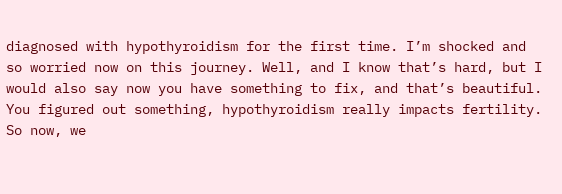diagnosed with hypothyroidism for the first time. I’m shocked and so worried now on this journey. Well, and I know that’s hard, but I would also say now you have something to fix, and that’s beautiful. You figured out something, hypothyroidism really impacts fertility. So now, we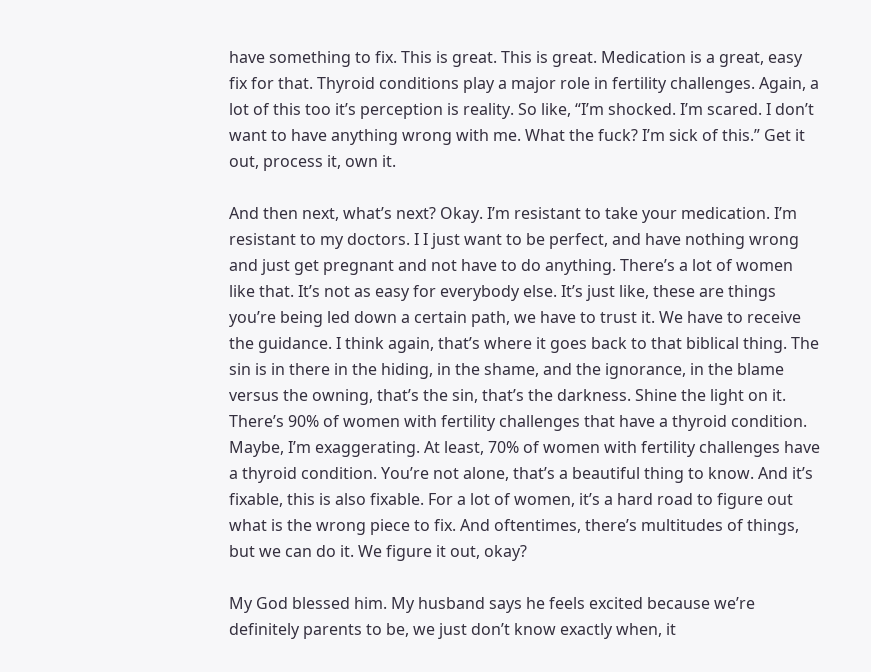have something to fix. This is great. This is great. Medication is a great, easy fix for that. Thyroid conditions play a major role in fertility challenges. Again, a lot of this too it’s perception is reality. So like, “I’m shocked. I’m scared. I don’t want to have anything wrong with me. What the fuck? I’m sick of this.” Get it out, process it, own it.

And then next, what’s next? Okay. I’m resistant to take your medication. I’m resistant to my doctors. I I just want to be perfect, and have nothing wrong and just get pregnant and not have to do anything. There’s a lot of women like that. It’s not as easy for everybody else. It’s just like, these are things you’re being led down a certain path, we have to trust it. We have to receive the guidance. I think again, that’s where it goes back to that biblical thing. The sin is in there in the hiding, in the shame, and the ignorance, in the blame versus the owning, that’s the sin, that’s the darkness. Shine the light on it. There’s 90% of women with fertility challenges that have a thyroid condition. Maybe, I’m exaggerating. At least, 70% of women with fertility challenges have a thyroid condition. You’re not alone, that’s a beautiful thing to know. And it’s fixable, this is also fixable. For a lot of women, it’s a hard road to figure out what is the wrong piece to fix. And oftentimes, there’s multitudes of things, but we can do it. We figure it out, okay?

My God blessed him. My husband says he feels excited because we’re definitely parents to be, we just don’t know exactly when, it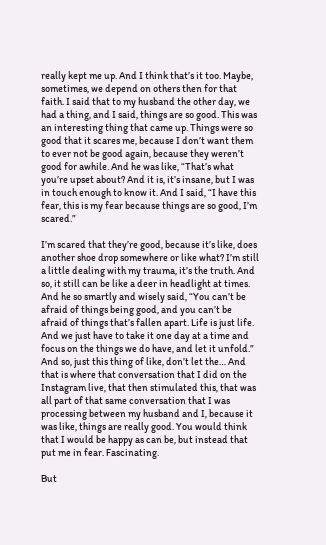really kept me up. And I think that’s it too. Maybe, sometimes, we depend on others then for that faith. I said that to my husband the other day, we had a thing, and I said, things are so good. This was an interesting thing that came up. Things were so good that it scares me, because I don’t want them to ever not be good again, because they weren’t good for awhile. And he was like, “That’s what you’re upset about? And it is, it’s insane, but I was in touch enough to know it. And I said, “I have this fear, this is my fear because things are so good, I’m scared.”

I’m scared that they’re good, because it’s like, does another shoe drop somewhere or like what? I’m still a little dealing with my trauma, it’s the truth. And so, it still can be like a deer in headlight at times. And he so smartly and wisely said, “You can’t be afraid of things being good, and you can’t be afraid of things that’s fallen apart. Life is just life. And we just have to take it one day at a time and focus on the things we do have, and let it unfold.” And so, just this thing of like, don’t let the… And that is where that conversation that I did on the Instagram live, that then stimulated this, that was all part of that same conversation that I was processing between my husband and I, because it was like, things are really good. You would think that I would be happy as can be, but instead that put me in fear. Fascinating.

But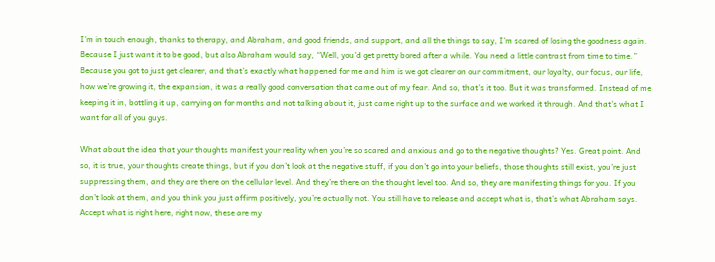I’m in touch enough, thanks to therapy, and Abraham, and good friends, and support, and all the things to say, I’m scared of losing the goodness again. Because I just want it to be good, but also Abraham would say, “Well, you’d get pretty bored after a while. You need a little contrast from time to time.” Because you got to just get clearer, and that’s exactly what happened for me and him is we got clearer on our commitment, our loyalty, our focus, our life, how we’re growing it, the expansion, it was a really good conversation that came out of my fear. And so, that’s it too. But it was transformed. Instead of me keeping it in, bottling it up, carrying on for months and not talking about it, just came right up to the surface and we worked it through. And that’s what I want for all of you guys.

What about the idea that your thoughts manifest your reality when you’re so scared and anxious and go to the negative thoughts? Yes. Great point. And so, it is true, your thoughts create things, but if you don’t look at the negative stuff, if you don’t go into your beliefs, those thoughts still exist, you’re just suppressing them, and they are there on the cellular level. And they’re there on the thought level too. And so, they are manifesting things for you. If you don’t look at them, and you think you just affirm positively, you’re actually not. You still have to release and accept what is, that’s what Abraham says. Accept what is right here, right now, these are my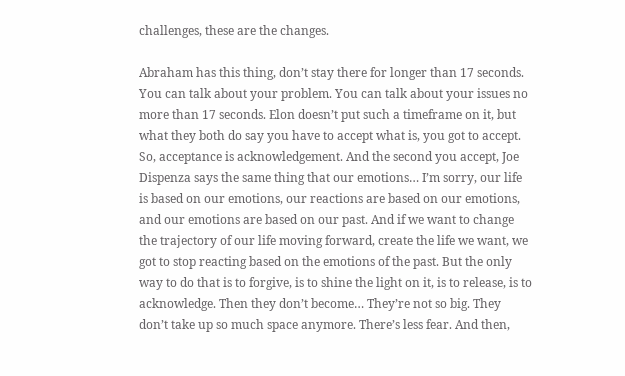challenges, these are the changes.

Abraham has this thing, don’t stay there for longer than 17 seconds. You can talk about your problem. You can talk about your issues no more than 17 seconds. Elon doesn’t put such a timeframe on it, but what they both do say you have to accept what is, you got to accept. So, acceptance is acknowledgement. And the second you accept, Joe Dispenza says the same thing that our emotions… I’m sorry, our life is based on our emotions, our reactions are based on our emotions, and our emotions are based on our past. And if we want to change the trajectory of our life moving forward, create the life we want, we got to stop reacting based on the emotions of the past. But the only way to do that is to forgive, is to shine the light on it, is to release, is to acknowledge. Then they don’t become… They’re not so big. They don’t take up so much space anymore. There’s less fear. And then,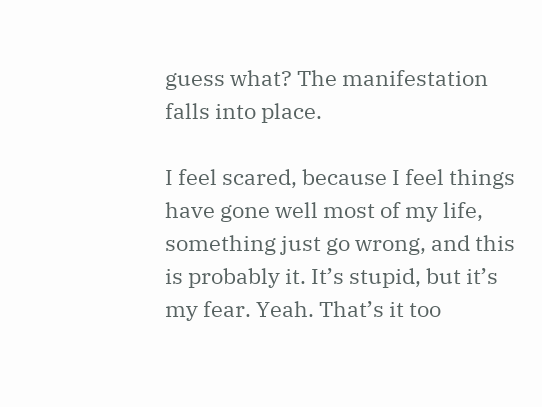guess what? The manifestation falls into place.

I feel scared, because I feel things have gone well most of my life, something just go wrong, and this is probably it. It’s stupid, but it’s my fear. Yeah. That’s it too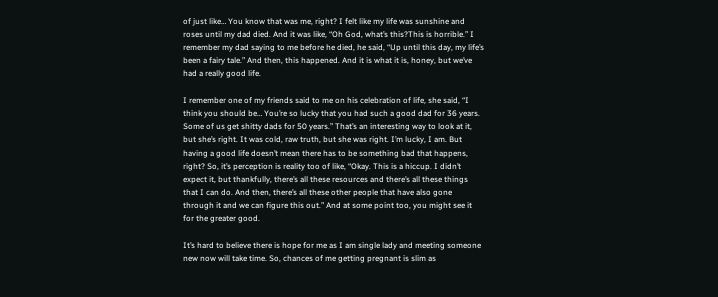of just like… You know that was me, right? I felt like my life was sunshine and roses until my dad died. And it was like, “Oh God, what’s this?This is horrible.” I remember my dad saying to me before he died, he said, “Up until this day, my life’s been a fairy tale.” And then, this happened. And it is what it is, honey, but we’ve had a really good life.

I remember one of my friends said to me on his celebration of life, she said, “I think you should be… You’re so lucky that you had such a good dad for 36 years. Some of us get shitty dads for 50 years.” That’s an interesting way to look at it, but she’s right. It was cold, raw truth, but she was right. I’m lucky, I am. But having a good life doesn’t mean there has to be something bad that happens, right? So, it’s perception is reality too of like, “Okay. This is a hiccup. I didn’t expect it, but thankfully, there’s all these resources and there’s all these things that I can do. And then, there’s all these other people that have also gone through it and we can figure this out.” And at some point too, you might see it for the greater good.

It’s hard to believe there is hope for me as I am single lady and meeting someone new now will take time. So, chances of me getting pregnant is slim as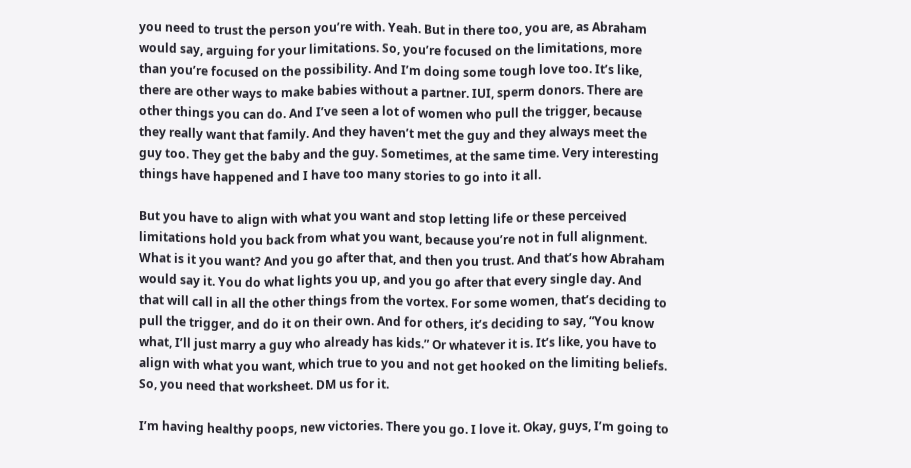you need to trust the person you’re with. Yeah. But in there too, you are, as Abraham would say, arguing for your limitations. So, you’re focused on the limitations, more than you’re focused on the possibility. And I’m doing some tough love too. It’s like, there are other ways to make babies without a partner. IUI, sperm donors. There are other things you can do. And I’ve seen a lot of women who pull the trigger, because they really want that family. And they haven’t met the guy and they always meet the guy too. They get the baby and the guy. Sometimes, at the same time. Very interesting things have happened and I have too many stories to go into it all.

But you have to align with what you want and stop letting life or these perceived limitations hold you back from what you want, because you’re not in full alignment. What is it you want? And you go after that, and then you trust. And that’s how Abraham would say it. You do what lights you up, and you go after that every single day. And that will call in all the other things from the vortex. For some women, that’s deciding to pull the trigger, and do it on their own. And for others, it’s deciding to say, “You know what, I’ll just marry a guy who already has kids.” Or whatever it is. It’s like, you have to align with what you want, which true to you and not get hooked on the limiting beliefs. So, you need that worksheet. DM us for it.

I’m having healthy poops, new victories. There you go. I love it. Okay, guys, I’m going to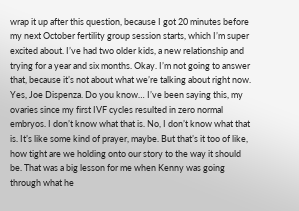wrap it up after this question, because I got 20 minutes before my next October fertility group session starts, which I’m super excited about. I’ve had two older kids, a new relationship and trying for a year and six months. Okay. I’m not going to answer that, because it’s not about what we’re talking about right now. Yes, Joe Dispenza. Do you know… I’ve been saying this, my ovaries since my first IVF cycles resulted in zero normal embryos. I don’t know what that is. No, I don’t know what that is. It’s like some kind of prayer, maybe. But that’s it too of like, how tight are we holding onto our story to the way it should be. That was a big lesson for me when Kenny was going through what he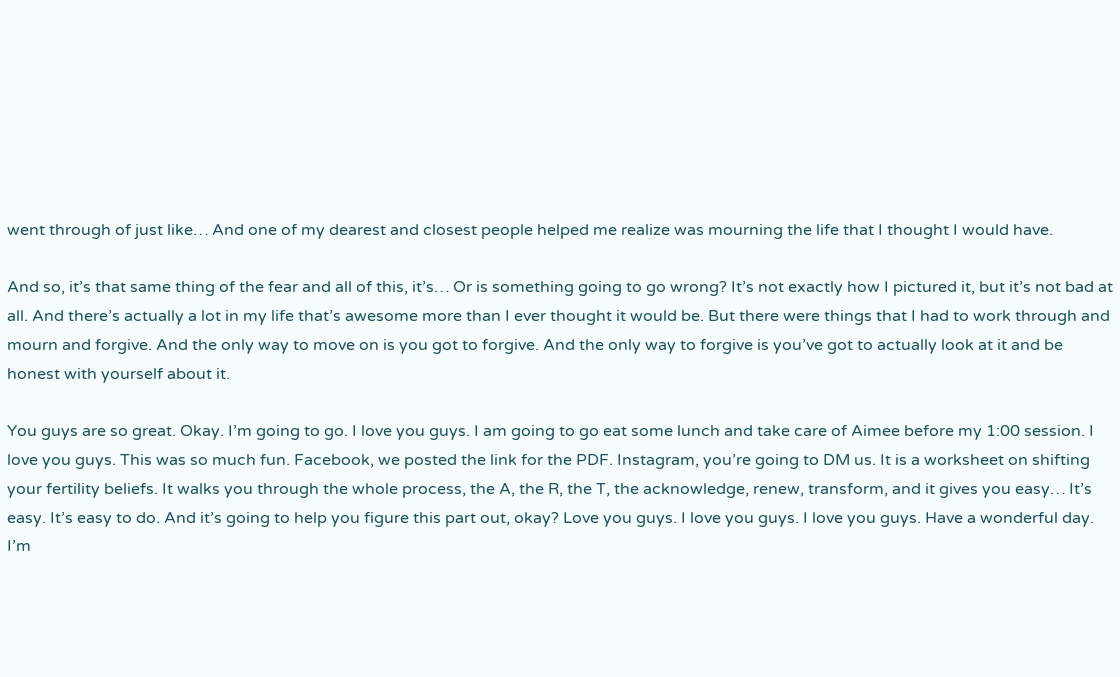went through of just like… And one of my dearest and closest people helped me realize was mourning the life that I thought I would have.

And so, it’s that same thing of the fear and all of this, it’s… Or is something going to go wrong? It’s not exactly how I pictured it, but it’s not bad at all. And there’s actually a lot in my life that’s awesome more than I ever thought it would be. But there were things that I had to work through and mourn and forgive. And the only way to move on is you got to forgive. And the only way to forgive is you’ve got to actually look at it and be honest with yourself about it.

You guys are so great. Okay. I’m going to go. I love you guys. I am going to go eat some lunch and take care of Aimee before my 1:00 session. I love you guys. This was so much fun. Facebook, we posted the link for the PDF. Instagram, you’re going to DM us. It is a worksheet on shifting your fertility beliefs. It walks you through the whole process, the A, the R, the T, the acknowledge, renew, transform, and it gives you easy… It’s easy. It’s easy to do. And it’s going to help you figure this part out, okay? Love you guys. I love you guys. I love you guys. Have a wonderful day. I’m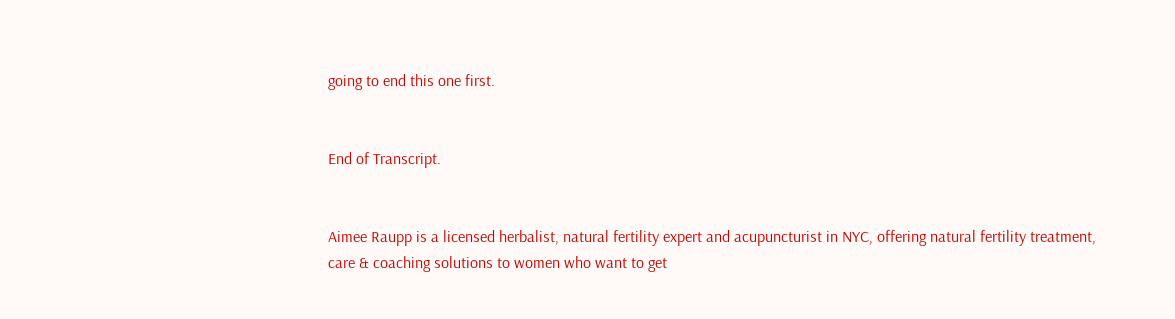going to end this one first.


End of Transcript.


Aimee Raupp is a licensed herbalist, natural fertility expert and acupuncturist in NYC, offering natural fertility treatment, care & coaching solutions to women who want to get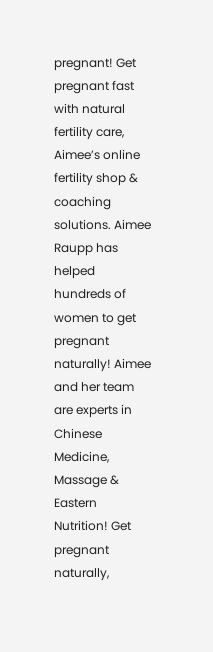pregnant! Get pregnant fast with natural fertility care, Aimee’s online fertility shop & coaching solutions. Aimee Raupp has helped hundreds of women to get pregnant naturally! Aimee and her team are experts in Chinese Medicine, Massage & Eastern Nutrition! Get pregnant naturally,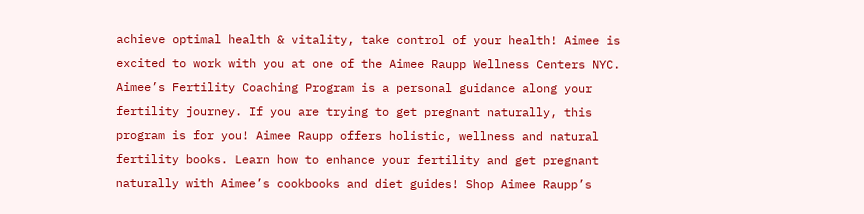achieve optimal health & vitality, take control of your health! Aimee is excited to work with you at one of the Aimee Raupp Wellness Centers NYC. Aimee’s Fertility Coaching Program is a personal guidance along your fertility journey. If you are trying to get pregnant naturally, this program is for you! Aimee Raupp offers holistic, wellness and natural fertility books. Learn how to enhance your fertility and get pregnant naturally with Aimee’s cookbooks and diet guides! Shop Aimee Raupp’s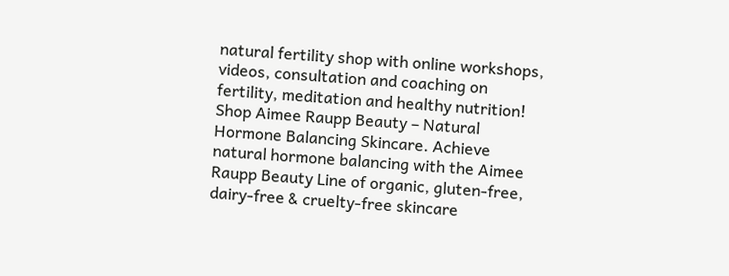natural fertility shop with online workshops, videos, consultation and coaching on fertility, meditation and healthy nutrition! Shop Aimee Raupp Beauty – Natural Hormone Balancing Skincare. Achieve natural hormone balancing with the Aimee Raupp Beauty Line of organic, gluten-free, dairy-free & cruelty-free skincare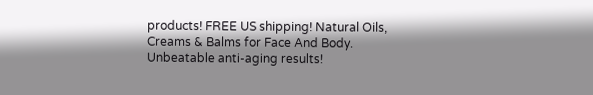products! FREE US shipping! Natural Oils, Creams & Balms for Face And Body. Unbeatable anti-aging results!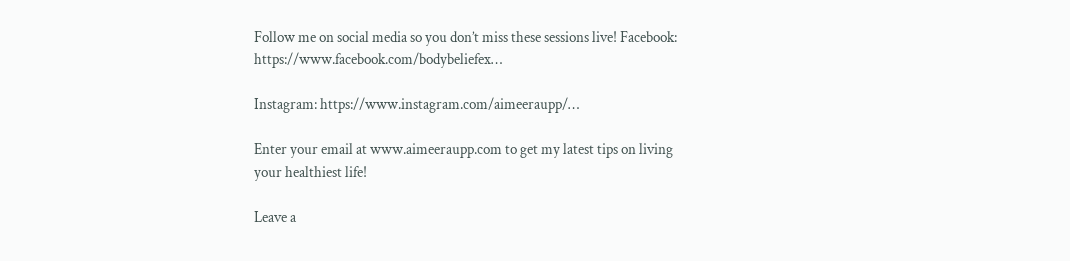Follow me on social media so you don’t miss these sessions live! Facebook: https://www.facebook.com/bodybeliefex…

Instagram: https://www.instagram.com/aimeeraupp/…

Enter your email at www.aimeeraupp.com to get my latest tips on living your healthiest life!

Leave a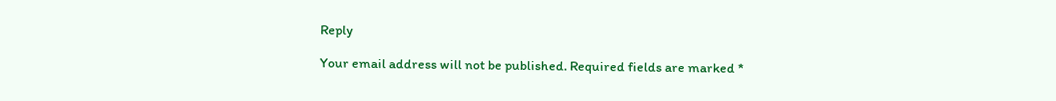Reply

Your email address will not be published. Required fields are marked *